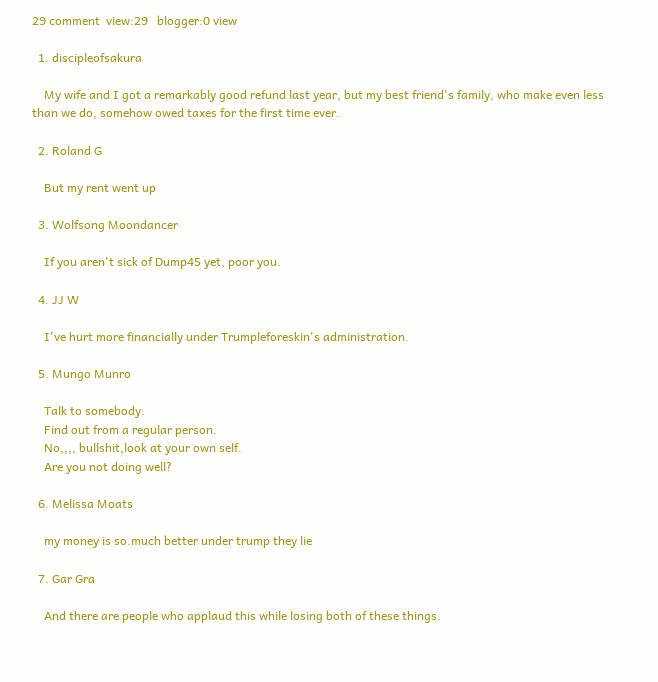29 comment  view:29   blogger:0 view

  1. discipleofsakura

    My wife and I got a remarkably good refund last year, but my best friend's family, who make even less than we do, somehow owed taxes for the first time ever.

  2. Roland G

    But my rent went up

  3. Wolfsong Moondancer

    If you aren't sick of Dump45 yet, poor you.

  4. JJ W

    I've hurt more financially under Trumpleforeskin's administration.

  5. Mungo Munro

    Talk to somebody.
    Find out from a regular person.
    No,,,, bullshit,look at your own self.
    Are you not doing well?

  6. Melissa Moats

    my money is so.much better under trump they lie

  7. Gar Gra

    And there are people who applaud this while losing both of these things.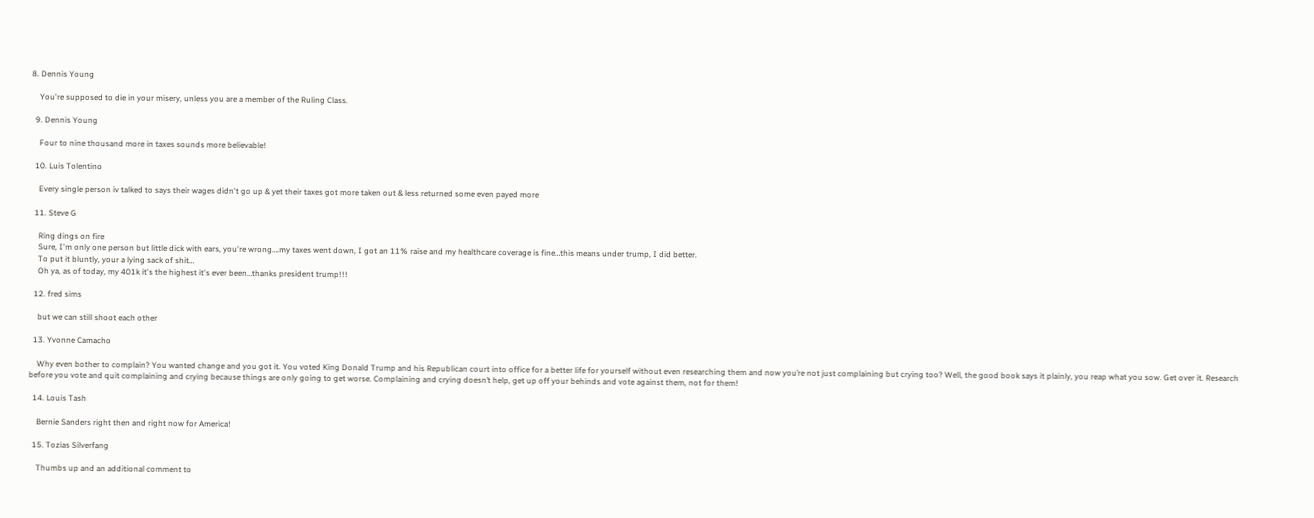8. Dennis Young

    You're supposed to die in your misery, unless you are a member of the Ruling Class.

  9. Dennis Young

    Four to nine thousand more in taxes sounds more believable!

  10. Luis Tolentino

    Every single person iv talked to says their wages didn't go up & yet their taxes got more taken out & less returned some even payed more

  11. Steve G

    Ring dings on fire
    Sure, I'm only one person but little dick with ears, you're wrong….my taxes went down, I got an 11% raise and my healthcare coverage is fine…this means under trump, I did better.
    To put it bluntly, your a lying sack of shit…
    Oh ya, as of today, my 401k it's the highest it's ever been…thanks president trump!!!

  12. fred sims

    but we can still shoot each other

  13. Yvonne Camacho

    Why even bother to complain? You wanted change and you got it. You voted King Donald Trump and his Republican court into office for a better life for yourself without even researching them and now you’re not just complaining but crying too? Well, the good book says it plainly, you reap what you sow. Get over it. Research before you vote and quit complaining and crying because things are only going to get worse. Complaining and crying doesn’t help, get up off your behinds and vote against them, not for them!

  14. Louis Tash

    Bernie Sanders right then and right now for America!

  15. Tozias Silverfang

    Thumbs up and an additional comment to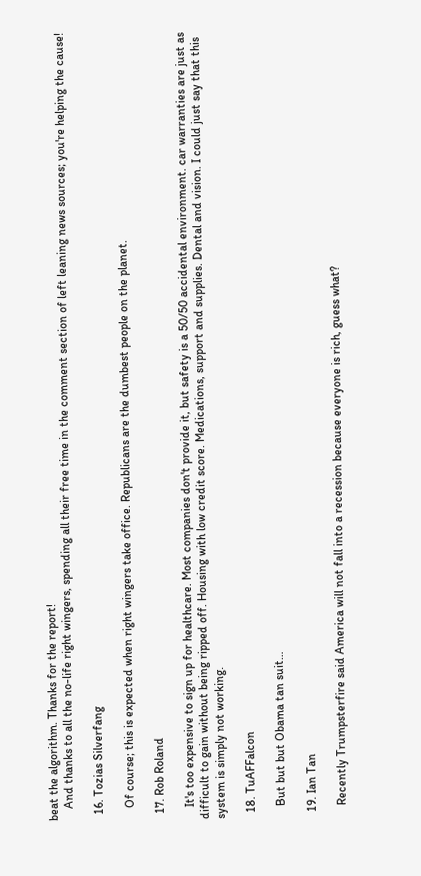beat the algorithm. Thanks for the report!
    And thanks to all the no-life right wingers, spending all their free time in the comment section of left leaning news sources; you're helping the cause!

  16. Tozias Silverfang

    Of course; this is expected when right wingers take office. Republicans are the dumbest people on the planet.

  17. Rob Roland

    It's too expensive to sign up for healthcare. Most companies don't provide it, but safety is a 50/50 accidental environment. car warranties are just as difficult to gain without being ripped off. Housing with low credit score. Medications, support and supplies. Dental and vision. I could just say that this system is simply not working.

  18. TuAFFalcon

    But but but Obama tan suit…

  19. Ian Tan

    Recently Trumpsterfire said America will not fall into a recession because everyone is rich, guess what?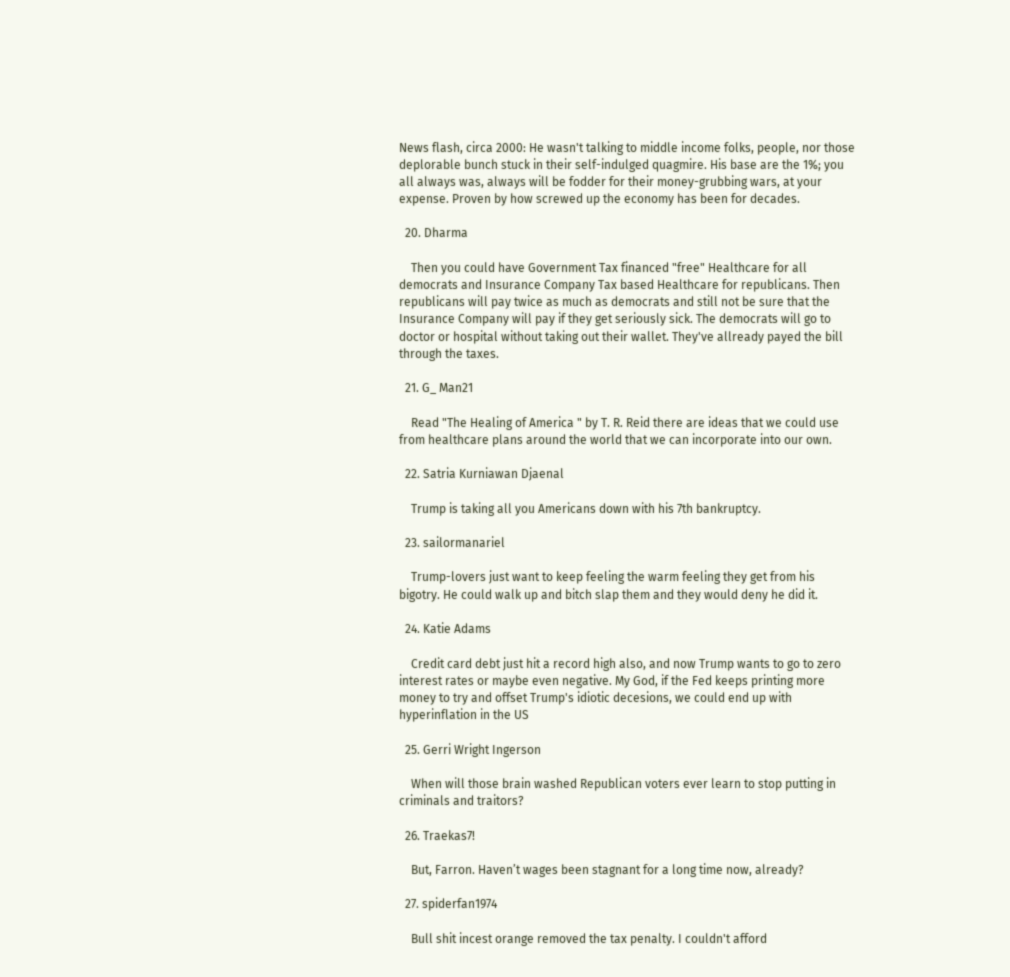News flash, circa 2000: He wasn't talking to middle income folks, people, nor those deplorable bunch stuck in their self-indulged quagmire. His base are the 1%; you all always was, always will be fodder for their money-grubbing wars, at your expense. Proven by how screwed up the economy has been for decades.

  20. Dharma

    Then you could have Government Tax financed "free" Healthcare for all democrats and Insurance Company Tax based Healthcare for republicans. Then republicans will pay twice as much as democrats and still not be sure that the Insurance Company will pay if they get seriously sick. The democrats will go to doctor or hospital without taking out their wallet. They've allready payed the bill through the taxes.

  21. G_ Man21

    Read "The Healing of America " by T. R. Reid there are ideas that we could use from healthcare plans around the world that we can incorporate into our own.

  22. Satria Kurniawan Djaenal

    Trump is taking all you Americans down with his 7th bankruptcy.

  23. sailormanariel

    Trump-lovers just want to keep feeling the warm feeling they get from his bigotry. He could walk up and bitch slap them and they would deny he did it.

  24. Katie Adams

    Credit card debt just hit a record high also, and now Trump wants to go to zero interest rates or maybe even negative. My God, if the Fed keeps printing more money to try and offset Trump's idiotic decesions, we could end up with hyperinflation in the US

  25. Gerri Wright Ingerson

    When will those brain washed Republican voters ever learn to stop putting in criminals and traitors?

  26. Traekas7!

    But, Farron. Haven’t wages been stagnant for a long time now, already?

  27. spiderfan1974

    Bull shit incest orange removed the tax penalty. I couldn't afford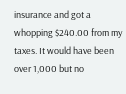insurance and got a whopping $240.00 from my taxes. It would have been over 1,000 but no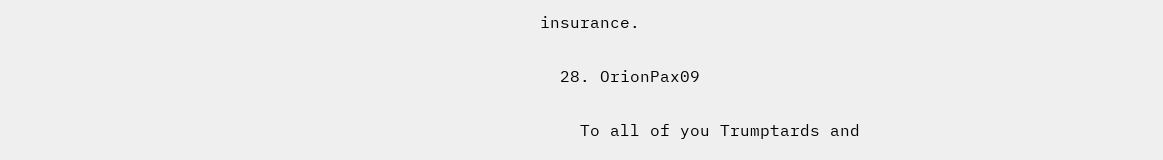insurance.

  28. OrionPax09

    To all of you Trumptards and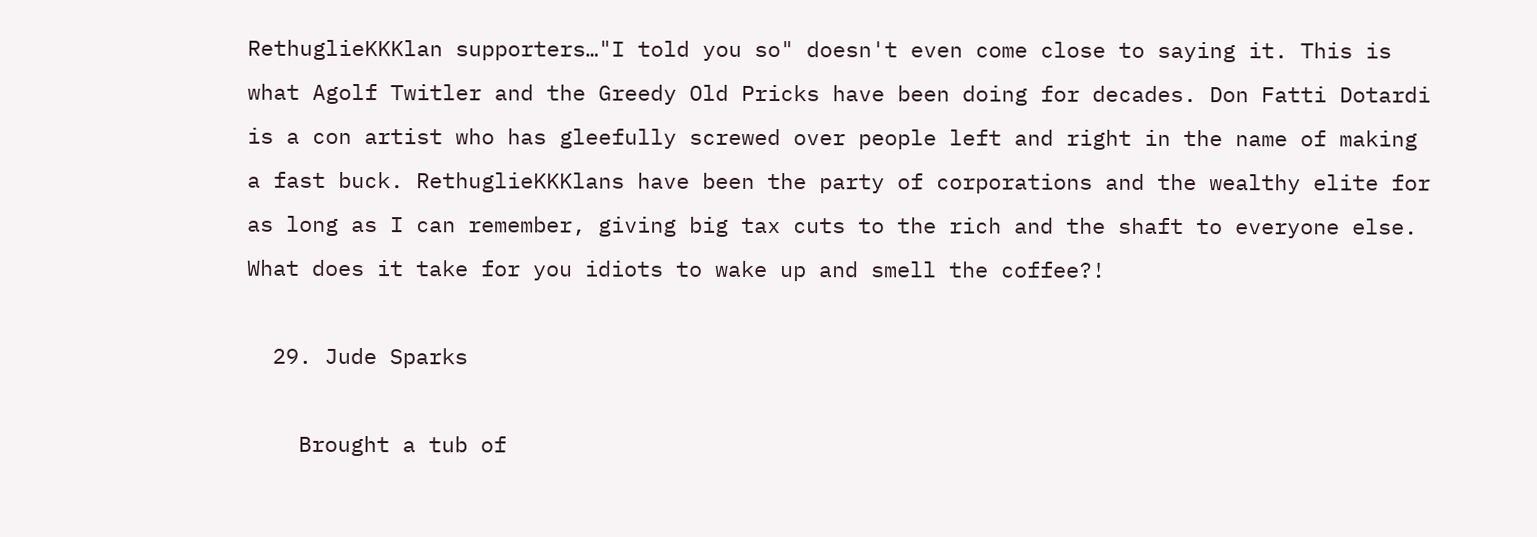RethuglieKKKlan supporters…"I told you so" doesn't even come close to saying it. This is what Agolf Twitler and the Greedy Old Pricks have been doing for decades. Don Fatti Dotardi is a con artist who has gleefully screwed over people left and right in the name of making a fast buck. RethuglieKKKlans have been the party of corporations and the wealthy elite for as long as I can remember, giving big tax cuts to the rich and the shaft to everyone else. What does it take for you idiots to wake up and smell the coffee?!

  29. Jude Sparks

    Brought a tub of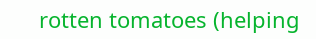rotten tomatoes (helping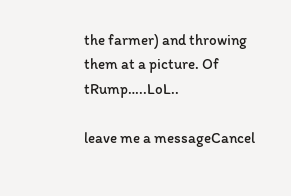the farmer) and throwing them at a picture. Of tRump…..LoL..

leave me a messageCancel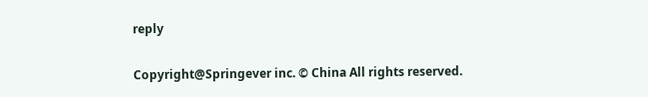reply

Copyright@Springever inc. © China All rights reserved.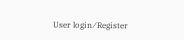User login ⁄ Register